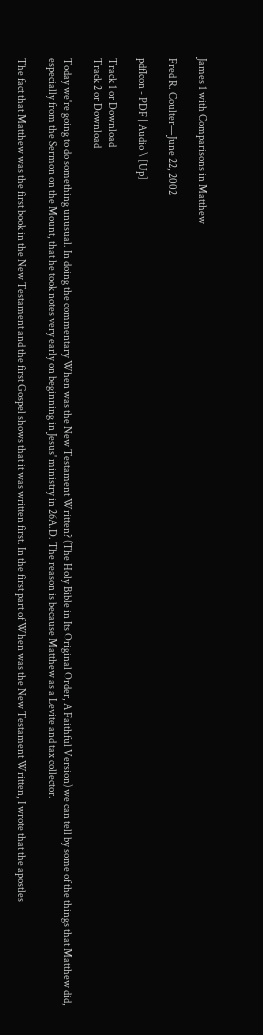James 1 with Comparisons in Matthew

Fred R. Coulter—June 22, 2002

pdfIcon - PDF | Audio \ [Up]

Track 1 or Download
Track 2 or Download

Today we're going to do something unusual. In doing the commentary When was the New Testament Written? (The Holy Bible in Its Original Order, A Faithful Version) we can tell by some of the things that Matthew did, especially from the Sermon on the Mount, that he took notes very early on beginning in Jesus' ministry in 26A.D. The reason is because Matthew as a Levite and tax collector.

The fact that Matthew was the first book in the New Testament and the first Gospel shows that it was written first. In the first part of When was the New Testament Written, I wrote that the apostles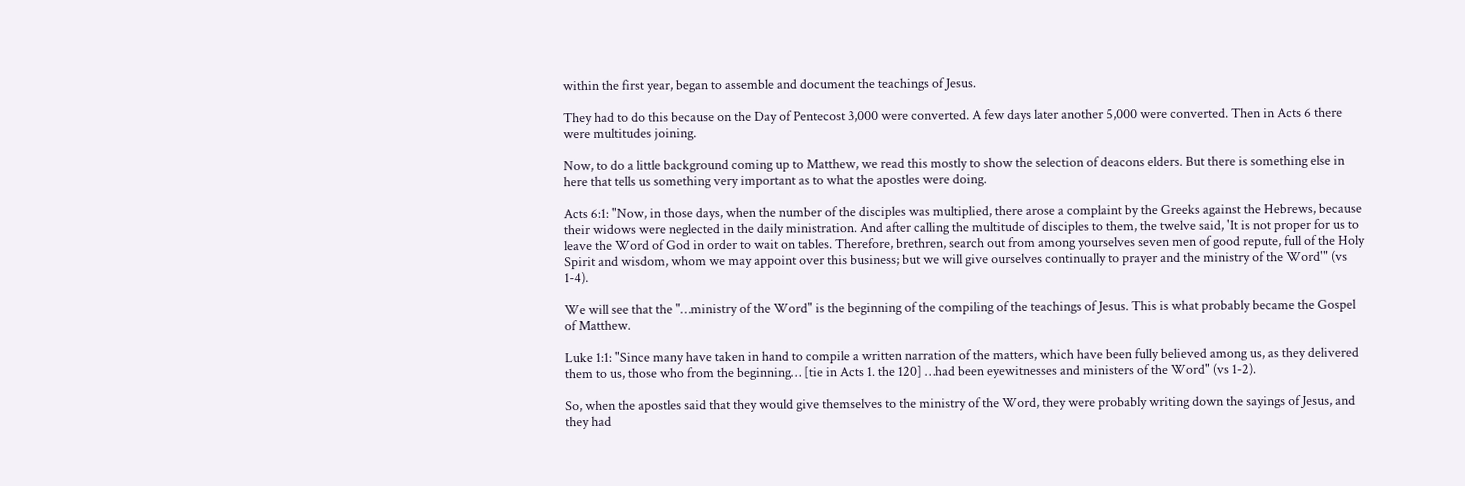within the first year, began to assemble and document the teachings of Jesus.

They had to do this because on the Day of Pentecost 3,000 were converted. A few days later another 5,000 were converted. Then in Acts 6 there were multitudes joining.

Now, to do a little background coming up to Matthew, we read this mostly to show the selection of deacons elders. But there is something else in here that tells us something very important as to what the apostles were doing.

Acts 6:1: "Now, in those days, when the number of the disciples was multiplied, there arose a complaint by the Greeks against the Hebrews, because their widows were neglected in the daily ministration. And after calling the multitude of disciples to them, the twelve said, 'It is not proper for us to leave the Word of God in order to wait on tables. Therefore, brethren, search out from among yourselves seven men of good repute, full of the Holy Spirit and wisdom, whom we may appoint over this business; but we will give ourselves continually to prayer and the ministry of the Word'" (vs 1-4).

We will see that the "…ministry of the Word" is the beginning of the compiling of the teachings of Jesus. This is what probably became the Gospel of Matthew.

Luke 1:1: "Since many have taken in hand to compile a written narration of the matters, which have been fully believed among us, as they delivered them to us, those who from the beginning… [tie in Acts 1. the 120] …had been eyewitnesses and ministers of the Word" (vs 1-2).

So, when the apostles said that they would give themselves to the ministry of the Word, they were probably writing down the sayings of Jesus, and they had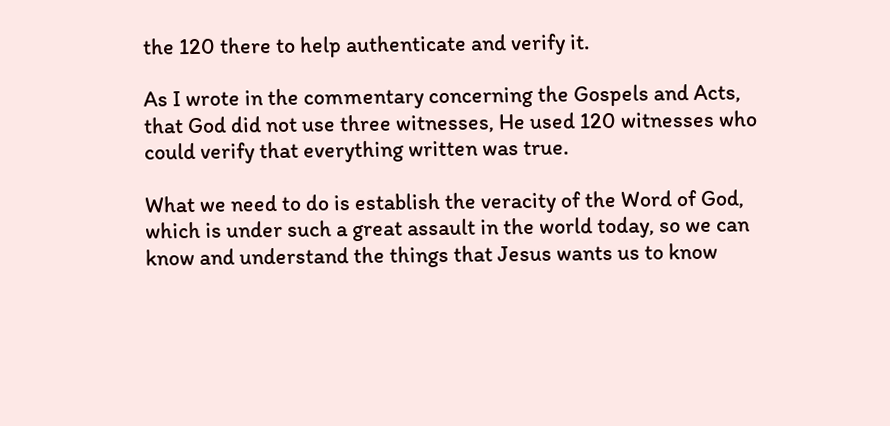the 120 there to help authenticate and verify it.

As I wrote in the commentary concerning the Gospels and Acts, that God did not use three witnesses, He used 120 witnesses who could verify that everything written was true.

What we need to do is establish the veracity of the Word of God, which is under such a great assault in the world today, so we can know and understand the things that Jesus wants us to know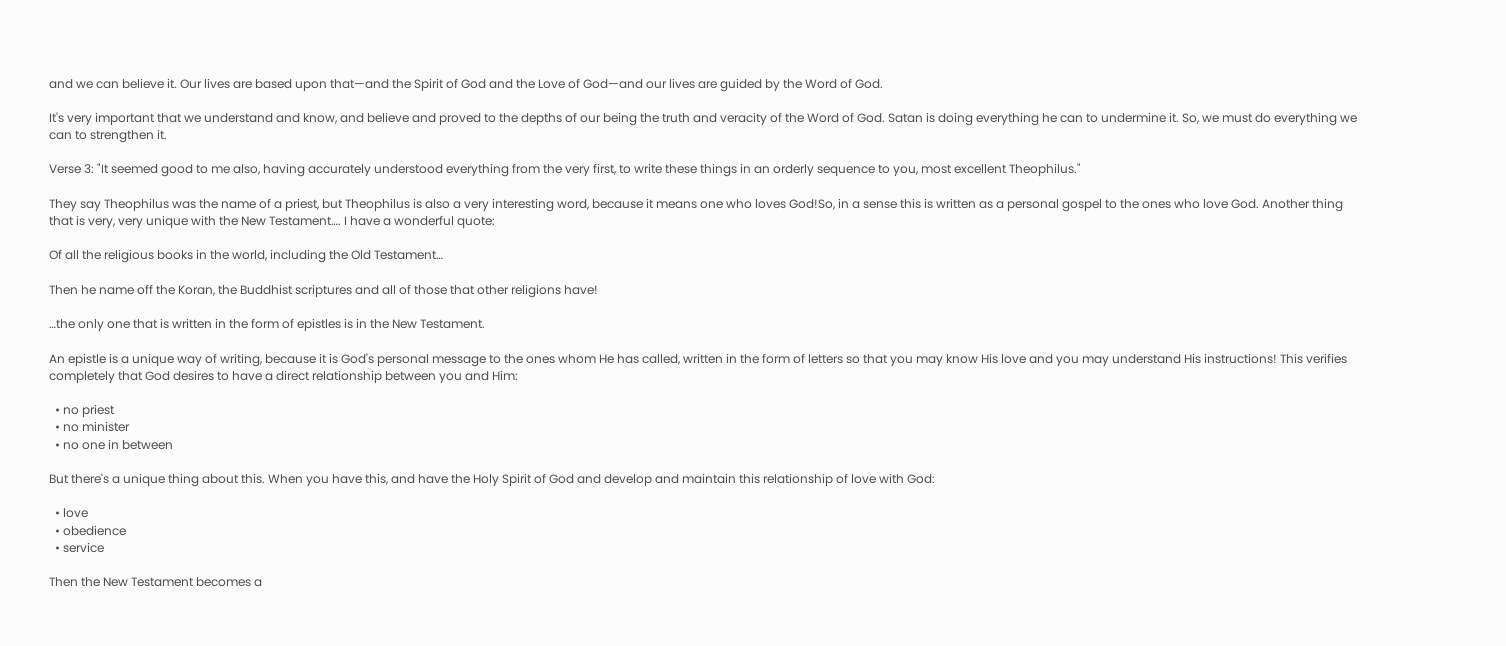and we can believe it. Our lives are based upon that—and the Spirit of God and the Love of God—and our lives are guided by the Word of God.

It's very important that we understand and know, and believe and proved to the depths of our being the truth and veracity of the Word of God. Satan is doing everything he can to undermine it. So, we must do everything we can to strengthen it.

Verse 3: "It seemed good to me also, having accurately understood everything from the very first, to write these things in an orderly sequence to you, most excellent Theophilus."

They say Theophilus was the name of a priest, but Theophilus is also a very interesting word, because it means one who loves God!So, in a sense this is written as a personal gospel to the ones who love God. Another thing that is very, very unique with the New Testament…. I have a wonderful quote:

Of all the religious books in the world, including the Old Testament…

Then he name off the Koran, the Buddhist scriptures and all of those that other religions have!

…the only one that is written in the form of epistles is in the New Testament.

An epistle is a unique way of writing, because it is God's personal message to the ones whom He has called, written in the form of letters so that you may know His love and you may understand His instructions! This verifies completely that God desires to have a direct relationship between you and Him:

  • no priest
  • no minister
  • no one in between

But there's a unique thing about this. When you have this, and have the Holy Spirit of God and develop and maintain this relationship of love with God:

  • love
  • obedience
  • service

Then the New Testament becomes a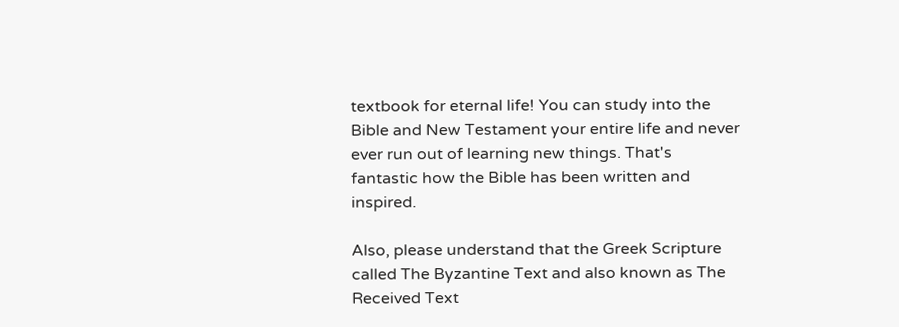textbook for eternal life! You can study into the Bible and New Testament your entire life and never ever run out of learning new things. That's fantastic how the Bible has been written and inspired.

Also, please understand that the Greek Scripture called The Byzantine Text and also known as The Received Text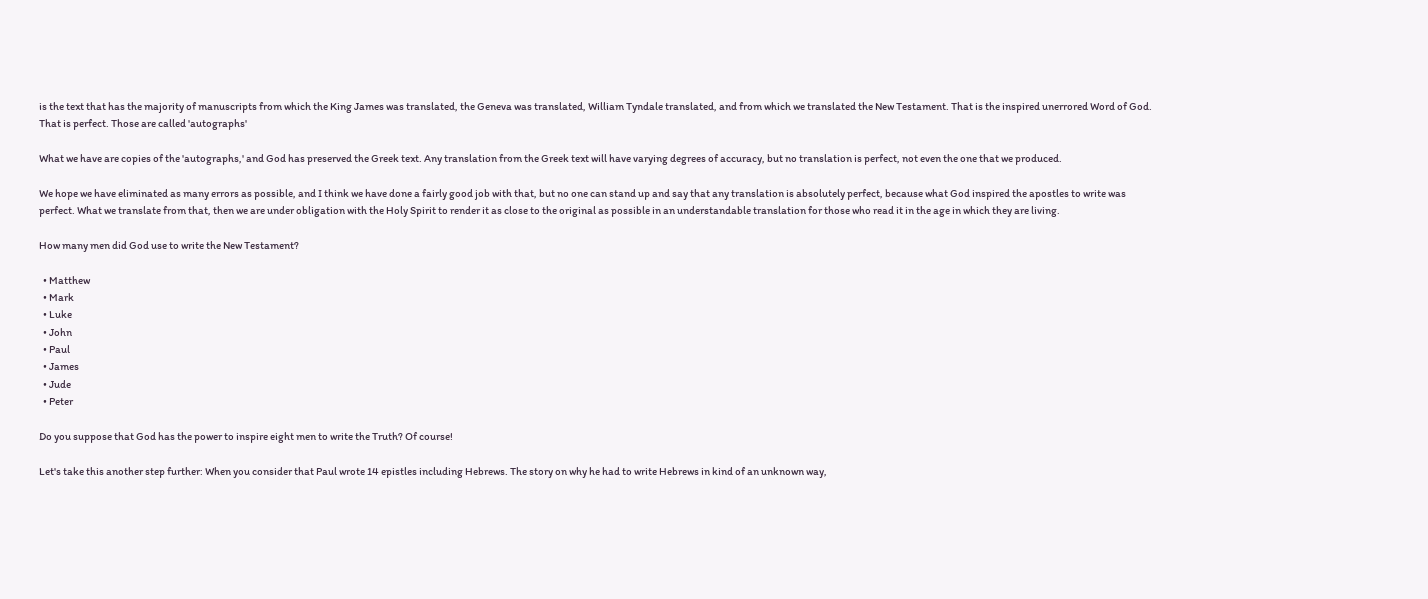is the text that has the majority of manuscripts from which the King James was translated, the Geneva was translated, William Tyndale translated, and from which we translated the New Testament. That is the inspired unerrored Word of God. That is perfect. Those are called 'autographs'

What we have are copies of the 'autographs,' and God has preserved the Greek text. Any translation from the Greek text will have varying degrees of accuracy, but no translation is perfect, not even the one that we produced.

We hope we have eliminated as many errors as possible, and I think we have done a fairly good job with that, but no one can stand up and say that any translation is absolutely perfect, because what God inspired the apostles to write was perfect. What we translate from that, then we are under obligation with the Holy Spirit to render it as close to the original as possible in an understandable translation for those who read it in the age in which they are living.

How many men did God use to write the New Testament?

  • Matthew
  • Mark
  • Luke
  • John
  • Paul
  • James
  • Jude
  • Peter

Do you suppose that God has the power to inspire eight men to write the Truth? Of course!

Let's take this another step further: When you consider that Paul wrote 14 epistles including Hebrews. The story on why he had to write Hebrews in kind of an unknown way,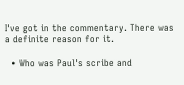I've got in the commentary. There was a definite reason for it.

  • Who was Paul's scribe and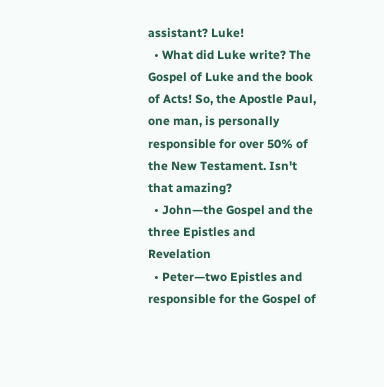assistant? Luke!
  • What did Luke write? The Gospel of Luke and the book of Acts! So, the Apostle Paul, one man, is personally responsible for over 50% of the New Testament. Isn't that amazing?
  • John—the Gospel and the three Epistles and Revelation
  • Peter—two Epistles and responsible for the Gospel of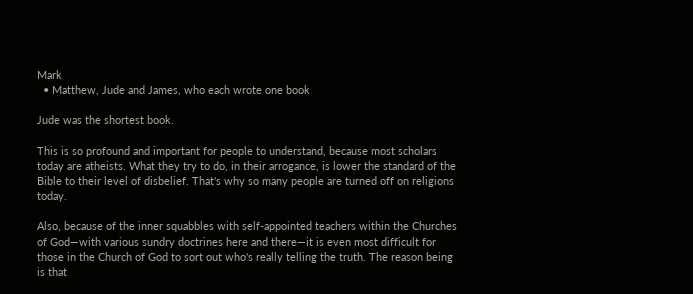Mark
  • Matthew, Jude and James, who each wrote one book

Jude was the shortest book.

This is so profound and important for people to understand, because most scholars today are atheists. What they try to do, in their arrogance, is lower the standard of the Bible to their level of disbelief. That's why so many people are turned off on religions today.

Also, because of the inner squabbles with self-appointed teachers within the Churches of God—with various sundry doctrines here and there—it is even most difficult for those in the Church of God to sort out who's really telling the truth. The reason being is that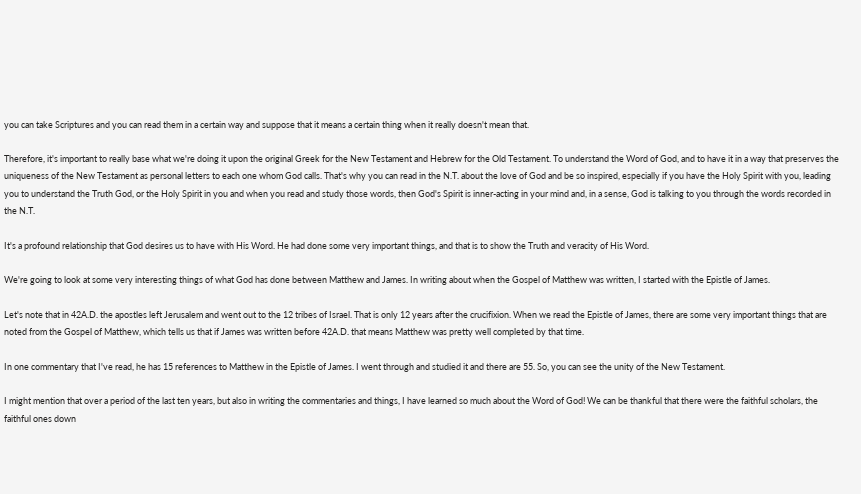you can take Scriptures and you can read them in a certain way and suppose that it means a certain thing when it really doesn't mean that.

Therefore, it's important to really base what we're doing it upon the original Greek for the New Testament and Hebrew for the Old Testament. To understand the Word of God, and to have it in a way that preserves the uniqueness of the New Testament as personal letters to each one whom God calls. That's why you can read in the N.T. about the love of God and be so inspired, especially if you have the Holy Spirit with you, leading you to understand the Truth God, or the Holy Spirit in you and when you read and study those words, then God's Spirit is inner-acting in your mind and, in a sense, God is talking to you through the words recorded in the N.T.

It's a profound relationship that God desires us to have with His Word. He had done some very important things, and that is to show the Truth and veracity of His Word.

We're going to look at some very interesting things of what God has done between Matthew and James. In writing about when the Gospel of Matthew was written, I started with the Epistle of James.

Let's note that in 42A.D. the apostles left Jerusalem and went out to the 12 tribes of Israel. That is only 12 years after the crucifixion. When we read the Epistle of James, there are some very important things that are noted from the Gospel of Matthew, which tells us that if James was written before 42A.D. that means Matthew was pretty well completed by that time.

In one commentary that I've read, he has 15 references to Matthew in the Epistle of James. I went through and studied it and there are 55. So, you can see the unity of the New Testament.

I might mention that over a period of the last ten years, but also in writing the commentaries and things, I have learned so much about the Word of God! We can be thankful that there were the faithful scholars, the faithful ones down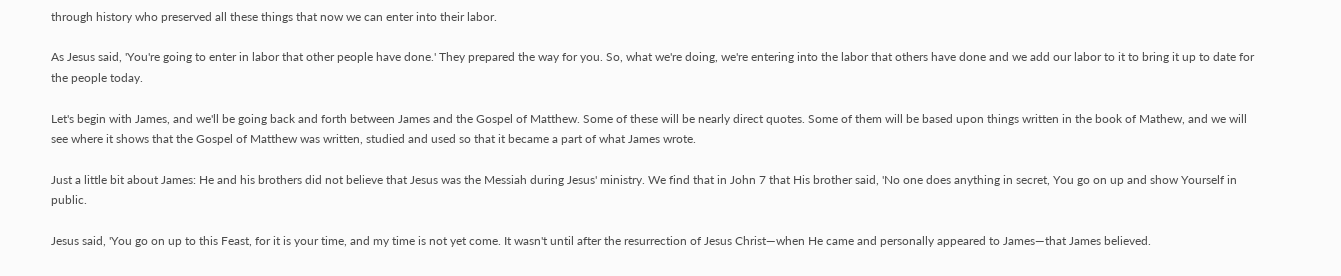through history who preserved all these things that now we can enter into their labor.

As Jesus said, 'You're going to enter in labor that other people have done.' They prepared the way for you. So, what we're doing, we're entering into the labor that others have done and we add our labor to it to bring it up to date for the people today.

Let's begin with James, and we'll be going back and forth between James and the Gospel of Matthew. Some of these will be nearly direct quotes. Some of them will be based upon things written in the book of Mathew, and we will see where it shows that the Gospel of Matthew was written, studied and used so that it became a part of what James wrote.

Just a little bit about James: He and his brothers did not believe that Jesus was the Messiah during Jesus' ministry. We find that in John 7 that His brother said, 'No one does anything in secret, You go on up and show Yourself in public.

Jesus said, 'You go on up to this Feast, for it is your time, and my time is not yet come. It wasn't until after the resurrection of Jesus Christ—when He came and personally appeared to James—that James believed.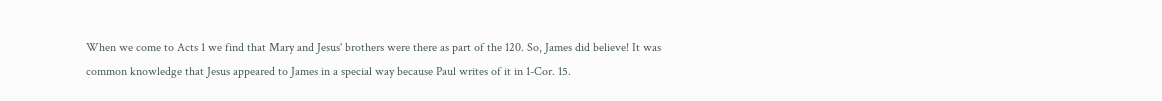When we come to Acts 1 we find that Mary and Jesus' brothers were there as part of the 120. So, James did believe! It was common knowledge that Jesus appeared to James in a special way because Paul writes of it in 1-Cor. 15.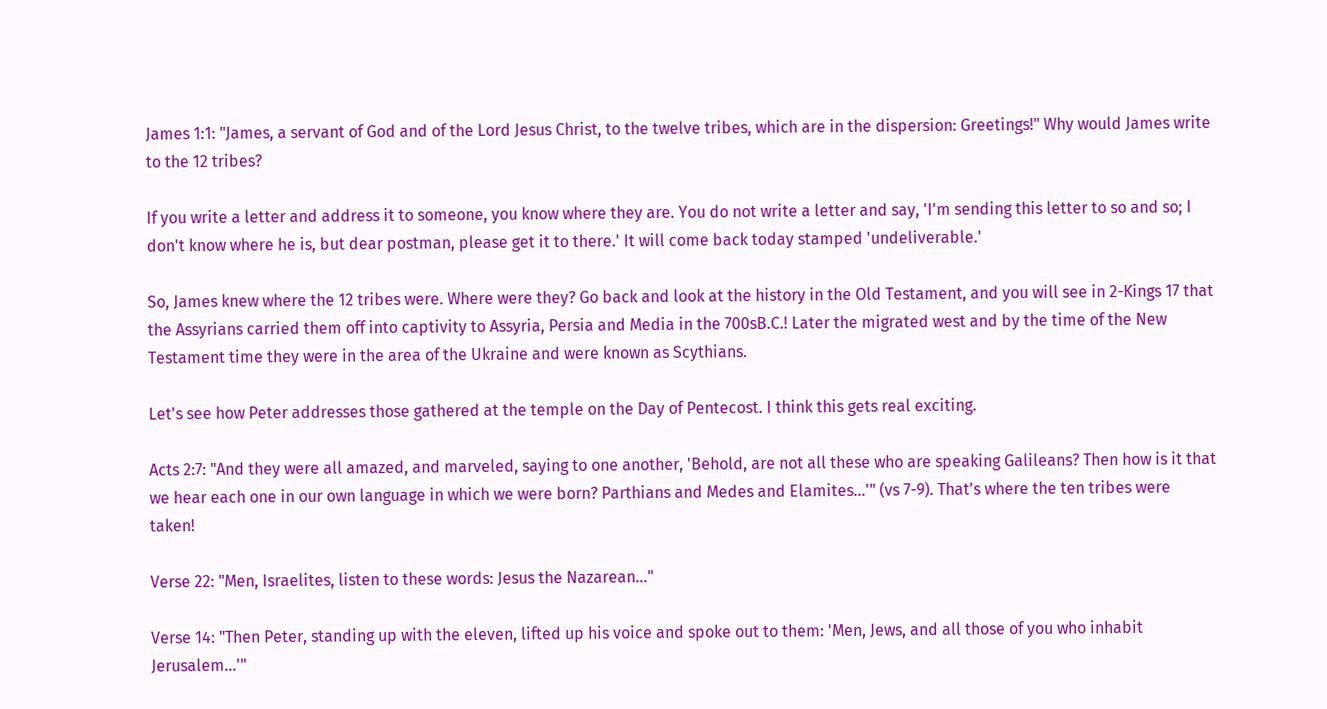James 1:1: "James, a servant of God and of the Lord Jesus Christ, to the twelve tribes, which are in the dispersion: Greetings!" Why would James write to the 12 tribes?

If you write a letter and address it to someone, you know where they are. You do not write a letter and say, 'I'm sending this letter to so and so; I don't know where he is, but dear postman, please get it to there.' It will come back today stamped 'undeliverable.'

So, James knew where the 12 tribes were. Where were they? Go back and look at the history in the Old Testament, and you will see in 2-Kings 17 that the Assyrians carried them off into captivity to Assyria, Persia and Media in the 700sB.C.! Later the migrated west and by the time of the New Testament time they were in the area of the Ukraine and were known as Scythians.

Let's see how Peter addresses those gathered at the temple on the Day of Pentecost. I think this gets real exciting.

Acts 2:7: "And they were all amazed, and marveled, saying to one another, 'Behold, are not all these who are speaking Galileans? Then how is it that we hear each one in our own language in which we were born? Parthians and Medes and Elamites…'" (vs 7-9). That's where the ten tribes were taken!

Verse 22: "Men, Israelites, listen to these words: Jesus the Nazarean…"

Verse 14: "Then Peter, standing up with the eleven, lifted up his voice and spoke out to them: 'Men, Jews, and all those of you who inhabit Jerusalem…'"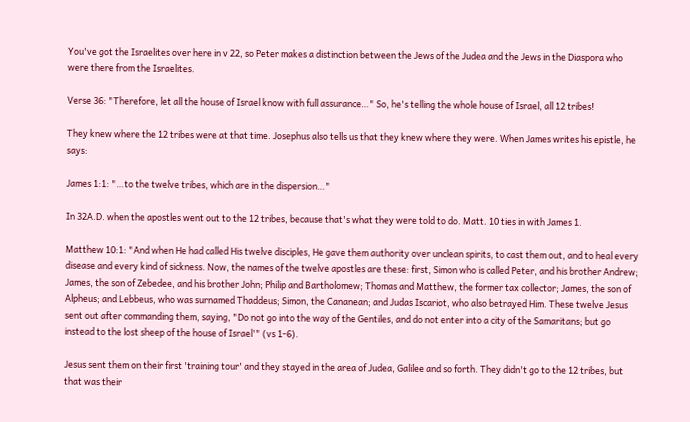You've got the Israelites over here in v 22, so Peter makes a distinction between the Jews of the Judea and the Jews in the Diaspora who were there from the Israelites.

Verse 36: "Therefore, let all the house of Israel know with full assurance…" So, he's telling the whole house of Israel, all 12 tribes!

They knew where the 12 tribes were at that time. Josephus also tells us that they knew where they were. When James writes his epistle, he says:

James 1:1: "…to the twelve tribes, which are in the dispersion…"

In 32A.D. when the apostles went out to the 12 tribes, because that's what they were told to do. Matt. 10 ties in with James 1.

Matthew 10:1: "And when He had called His twelve disciples, He gave them authority over unclean spirits, to cast them out, and to heal every disease and every kind of sickness. Now, the names of the twelve apostles are these: first, Simon who is called Peter, and his brother Andrew; James, the son of Zebedee, and his brother John; Philip and Bartholomew; Thomas and Matthew, the former tax collector; James, the son of Alpheus; and Lebbeus, who was surnamed Thaddeus; Simon, the Cananean; and Judas Iscariot, who also betrayed Him. These twelve Jesus sent out after commanding them, saying, "Do not go into the way of the Gentiles, and do not enter into a city of the Samaritans; but go instead to the lost sheep of the house of Israel'" (vs 1-6).

Jesus sent them on their first 'training tour' and they stayed in the area of Judea, Galilee and so forth. They didn't go to the 12 tribes, but that was their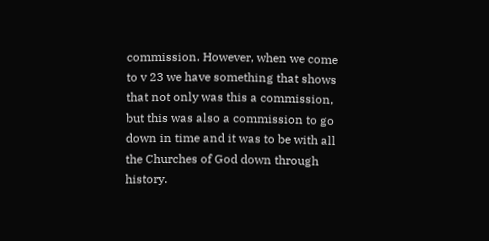commission. However, when we come to v 23 we have something that shows that not only was this a commission, but this was also a commission to go down in time and it was to be with all the Churches of God down through history.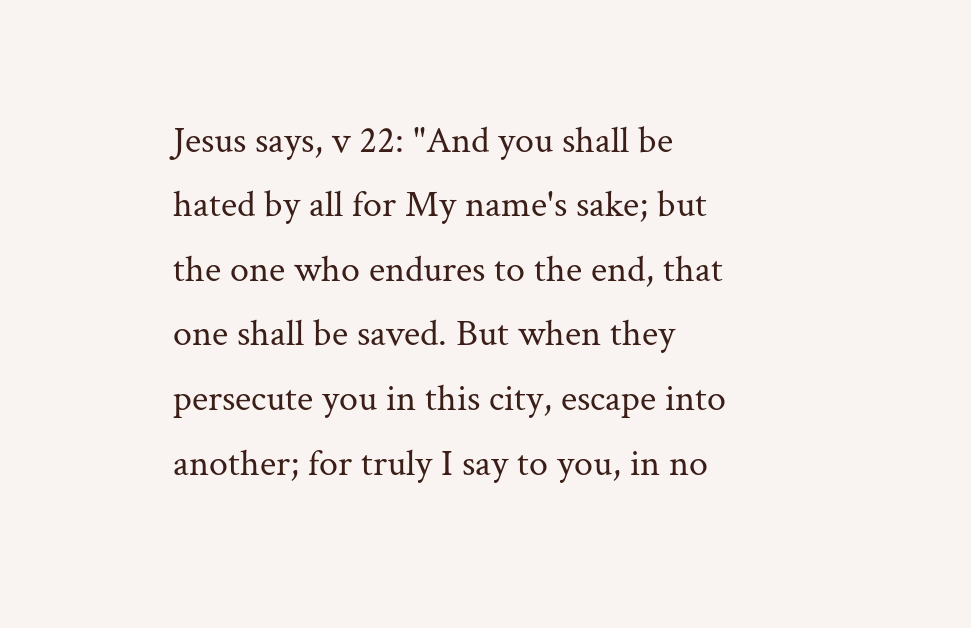Jesus says, v 22: "And you shall be hated by all for My name's sake; but the one who endures to the end, that one shall be saved. But when they persecute you in this city, escape into another; for truly I say to you, in no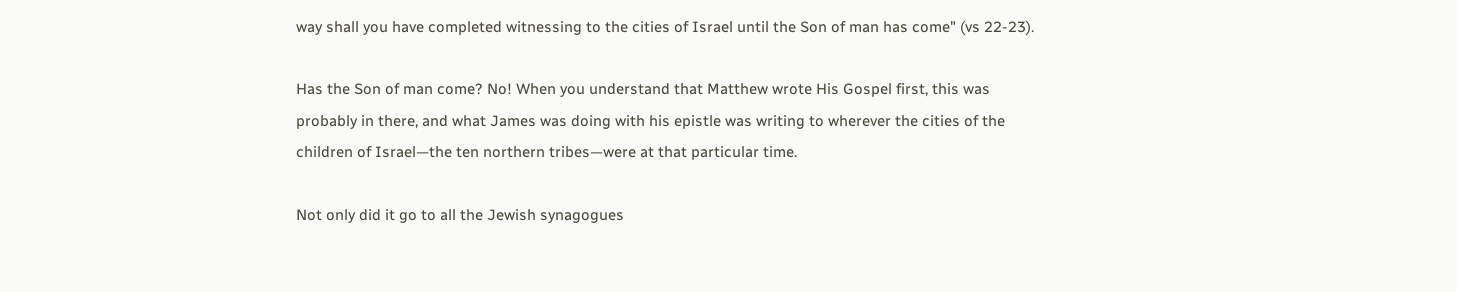way shall you have completed witnessing to the cities of Israel until the Son of man has come" (vs 22-23).

Has the Son of man come? No! When you understand that Matthew wrote His Gospel first, this was probably in there, and what James was doing with his epistle was writing to wherever the cities of the children of Israel—the ten northern tribes—were at that particular time.

Not only did it go to all the Jewish synagogues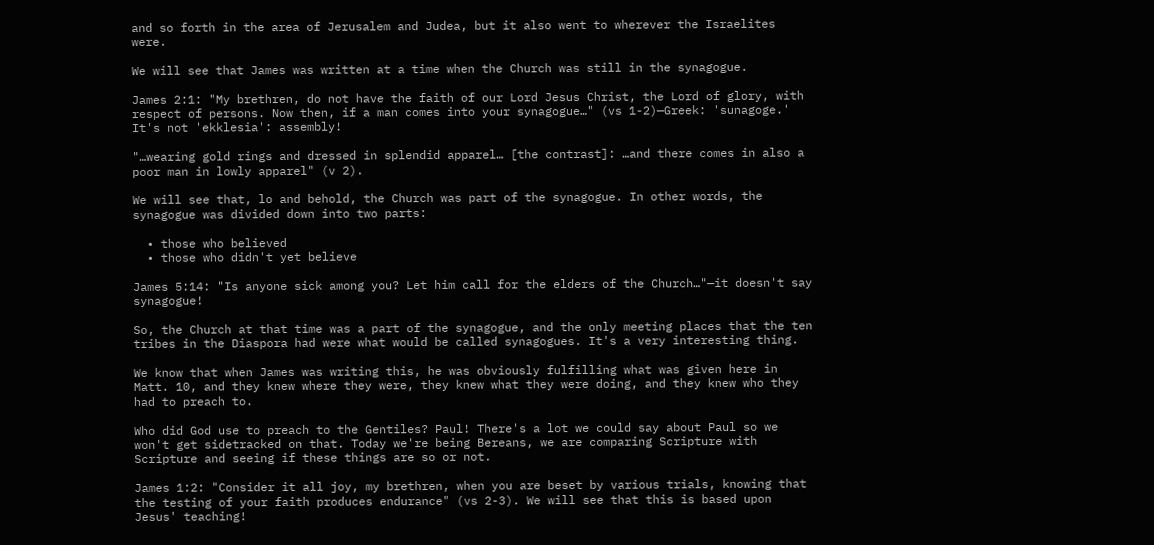and so forth in the area of Jerusalem and Judea, but it also went to wherever the Israelites were.

We will see that James was written at a time when the Church was still in the synagogue.

James 2:1: "My brethren, do not have the faith of our Lord Jesus Christ, the Lord of glory, with respect of persons. Now then, if a man comes into your synagogue…" (vs 1-2)—Greek: 'sunagoge.' It's not 'ekklesia': assembly!

"…wearing gold rings and dressed in splendid apparel… [the contrast]: …and there comes in also a poor man in lowly apparel" (v 2).

We will see that, lo and behold, the Church was part of the synagogue. In other words, the synagogue was divided down into two parts:

  • those who believed
  • those who didn't yet believe

James 5:14: "Is anyone sick among you? Let him call for the elders of the Church…"—it doesn't say synagogue!

So, the Church at that time was a part of the synagogue, and the only meeting places that the ten tribes in the Diaspora had were what would be called synagogues. It's a very interesting thing.

We know that when James was writing this, he was obviously fulfilling what was given here in Matt. 10, and they knew where they were, they knew what they were doing, and they knew who they had to preach to.

Who did God use to preach to the Gentiles? Paul! There's a lot we could say about Paul so we won't get sidetracked on that. Today we're being Bereans, we are comparing Scripture with Scripture and seeing if these things are so or not.

James 1:2: "Consider it all joy, my brethren, when you are beset by various trials, knowing that the testing of your faith produces endurance" (vs 2-3). We will see that this is based upon Jesus' teaching!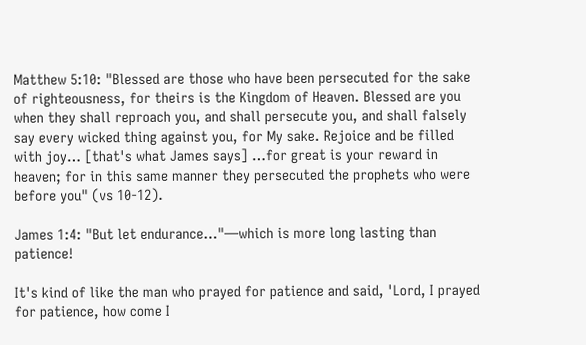Matthew 5:10: "Blessed are those who have been persecuted for the sake of righteousness, for theirs is the Kingdom of Heaven. Blessed are you when they shall reproach you, and shall persecute you, and shall falsely say every wicked thing against you, for My sake. Rejoice and be filled with joy… [that's what James says] …for great is your reward in heaven; for in this same manner they persecuted the prophets who were before you" (vs 10-12).

James 1:4: "But let endurance…"—which is more long lasting than patience!

It's kind of like the man who prayed for patience and said, 'Lord, I prayed for patience, how come I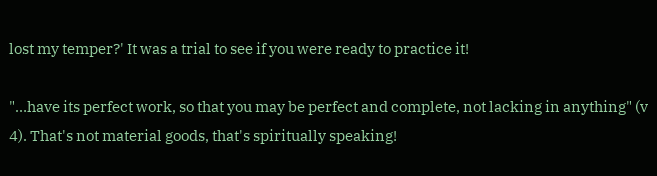lost my temper?' It was a trial to see if you were ready to practice it!

"…have its perfect work, so that you may be perfect and complete, not lacking in anything" (v 4). That's not material goods, that's spiritually speaking!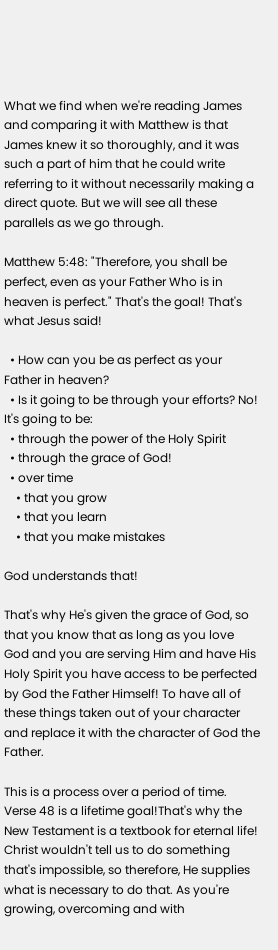What we find when we're reading James and comparing it with Matthew is that James knew it so thoroughly, and it was such a part of him that he could write referring to it without necessarily making a direct quote. But we will see all these parallels as we go through.

Matthew 5:48: "Therefore, you shall be perfect, even as your Father Who is in heaven is perfect." That's the goal! That's what Jesus said!

  • How can you be as perfect as your Father in heaven?
  • Is it going to be through your efforts? No! It's going to be:
  • through the power of the Holy Spirit
  • through the grace of God!
  • over time
    • that you grow
    • that you learn
    • that you make mistakes

God understands that!

That's why He's given the grace of God, so that you know that as long as you love God and you are serving Him and have His Holy Spirit you have access to be perfected by God the Father Himself! To have all of these things taken out of your character and replace it with the character of God the Father.

This is a process over a period of time. Verse 48 is a lifetime goal!That's why the New Testament is a textbook for eternal life! Christ wouldn't tell us to do something that's impossible, so therefore, He supplies what is necessary to do that. As you're growing, overcoming and with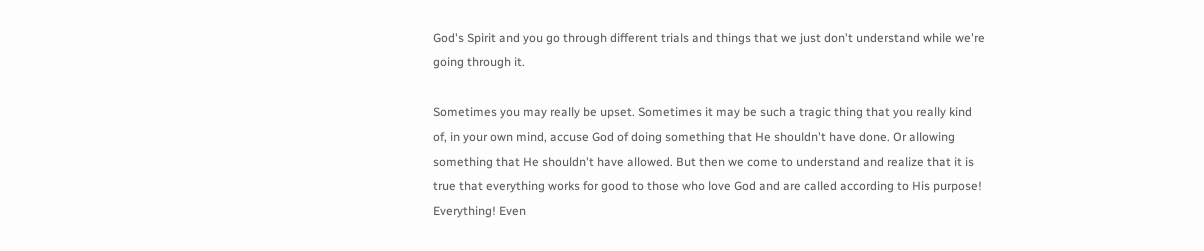God's Spirit and you go through different trials and things that we just don't understand while we're going through it.

Sometimes you may really be upset. Sometimes it may be such a tragic thing that you really kind of, in your own mind, accuse God of doing something that He shouldn't have done. Or allowing something that He shouldn't have allowed. But then we come to understand and realize that it is true that everything works for good to those who love God and are called according to His purpose! Everything! Even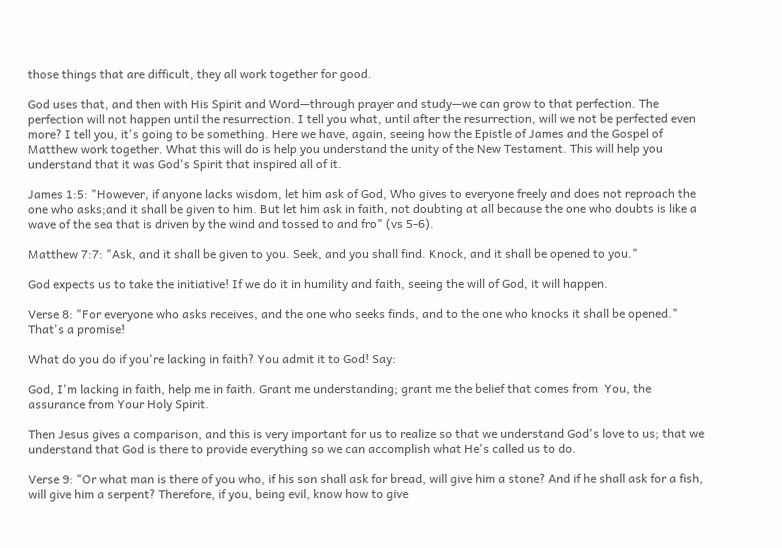those things that are difficult, they all work together for good.

God uses that, and then with His Spirit and Word—through prayer and study—we can grow to that perfection. The perfection will not happen until the resurrection. I tell you what, until after the resurrection, will we not be perfected even more? I tell you, it's going to be something. Here we have, again, seeing how the Epistle of James and the Gospel of Matthew work together. What this will do is help you understand the unity of the New Testament. This will help you understand that it was God's Spirit that inspired all of it.

James 1:5: "However, if anyone lacks wisdom, let him ask of God, Who gives to everyone freely and does not reproach the one who asks;and it shall be given to him. But let him ask in faith, not doubting at all because the one who doubts is like a wave of the sea that is driven by the wind and tossed to and fro" (vs 5-6).

Matthew 7:7: "Ask, and it shall be given to you. Seek, and you shall find. Knock, and it shall be opened to you."

God expects us to take the initiative! If we do it in humility and faith, seeing the will of God, it will happen.

Verse 8: "For everyone who asks receives, and the one who seeks finds, and to the one who knocks it shall be opened." That's a promise!

What do you do if you're lacking in faith? You admit it to God! Say:

God, I'm lacking in faith, help me in faith. Grant me understanding; grant me the belief that comes from  You, the assurance from Your Holy Spirit.

Then Jesus gives a comparison, and this is very important for us to realize so that we understand God's love to us; that we understand that God is there to provide everything so we can accomplish what He's called us to do.

Verse 9: "Or what man is there of you who, if his son shall ask for bread, will give him a stone? And if he shall ask for a fish, will give him a serpent? Therefore, if you, being evil, know how to give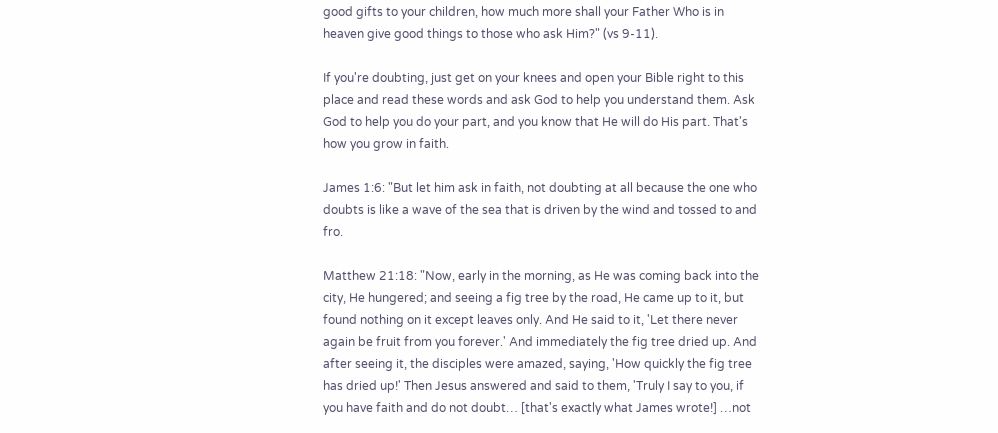good gifts to your children, how much more shall your Father Who is in heaven give good things to those who ask Him?" (vs 9-11).

If you're doubting, just get on your knees and open your Bible right to this place and read these words and ask God to help you understand them. Ask God to help you do your part, and you know that He will do His part. That's how you grow in faith.

James 1:6: "But let him ask in faith, not doubting at all because the one who doubts is like a wave of the sea that is driven by the wind and tossed to and fro.

Matthew 21:18: "Now, early in the morning, as He was coming back into the city, He hungered; and seeing a fig tree by the road, He came up to it, but found nothing on it except leaves only. And He said to it, 'Let there never again be fruit from you forever.' And immediately the fig tree dried up. And after seeing it, the disciples were amazed, saying, 'How quickly the fig tree has dried up!' Then Jesus answered and said to them, 'Truly I say to you, if you have faith and do not doubt… [that's exactly what James wrote!] …not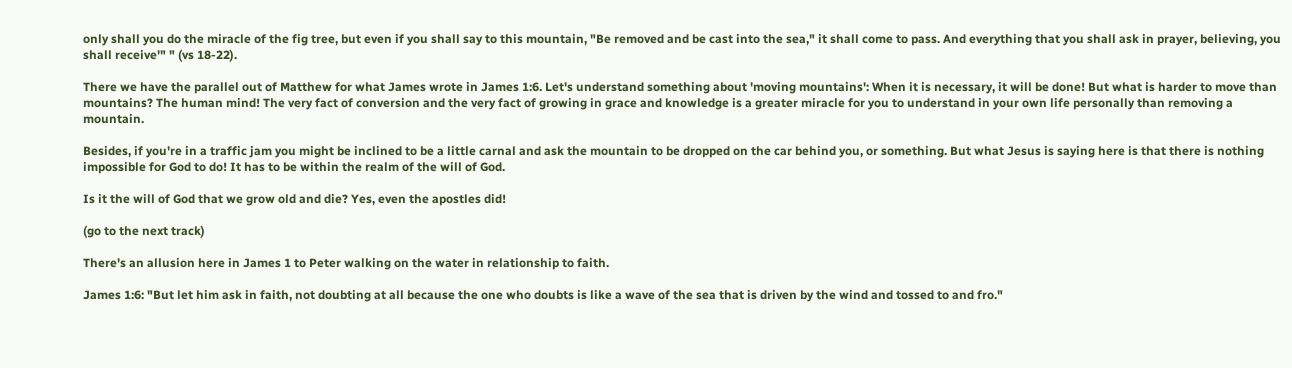only shall you do the miracle of the fig tree, but even if you shall say to this mountain, "Be removed and be cast into the sea," it shall come to pass. And everything that you shall ask in prayer, believing, you shall receive'" " (vs 18-22).

There we have the parallel out of Matthew for what James wrote in James 1:6. Let's understand something about 'moving mountains': When it is necessary, it will be done! But what is harder to move than mountains? The human mind! The very fact of conversion and the very fact of growing in grace and knowledge is a greater miracle for you to understand in your own life personally than removing a mountain.

Besides, if you're in a traffic jam you might be inclined to be a little carnal and ask the mountain to be dropped on the car behind you, or something. But what Jesus is saying here is that there is nothing impossible for God to do! It has to be within the realm of the will of God.

Is it the will of God that we grow old and die? Yes, even the apostles did!

(go to the next track)

There's an allusion here in James 1 to Peter walking on the water in relationship to faith.

James 1:6: "But let him ask in faith, not doubting at all because the one who doubts is like a wave of the sea that is driven by the wind and tossed to and fro."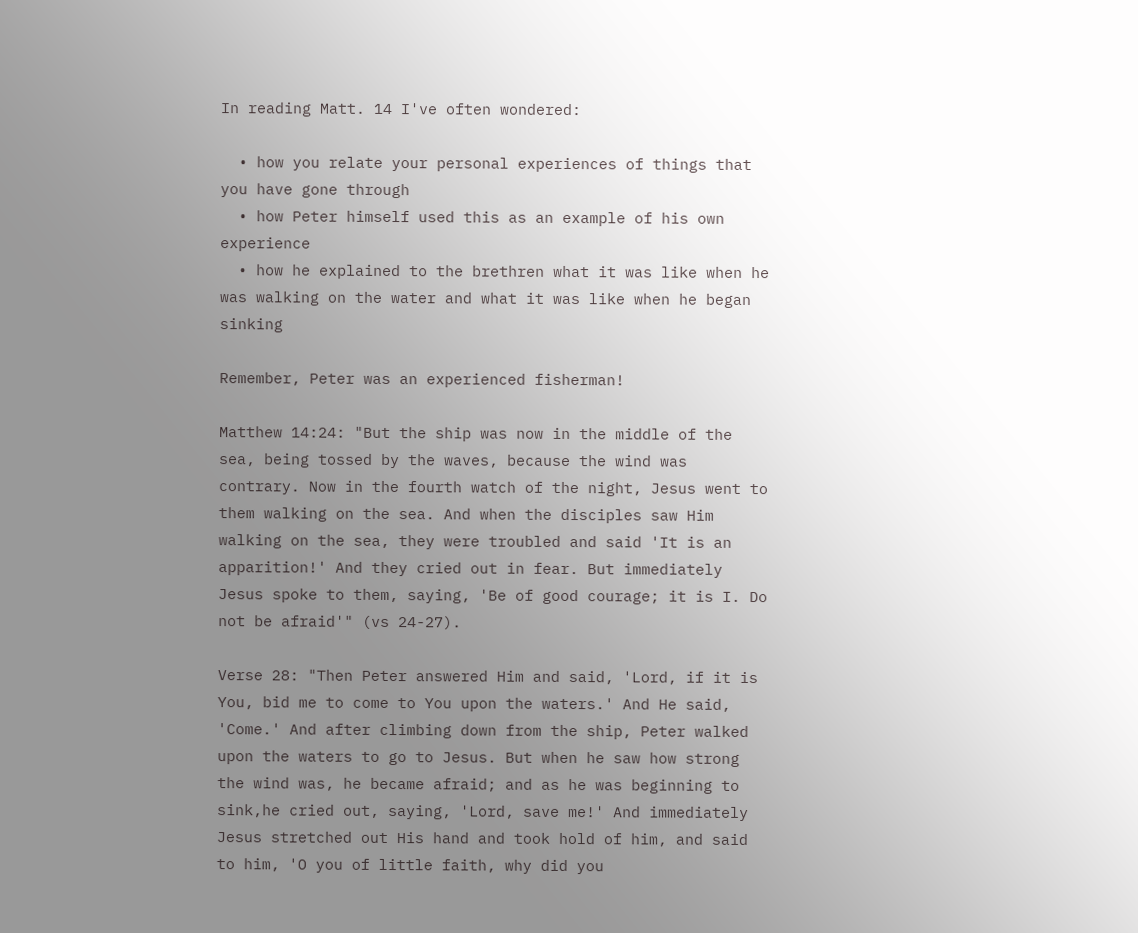In reading Matt. 14 I've often wondered:

  • how you relate your personal experiences of things that you have gone through
  • how Peter himself used this as an example of his own experience
  • how he explained to the brethren what it was like when he was walking on the water and what it was like when he began sinking

Remember, Peter was an experienced fisherman!

Matthew 14:24: "But the ship was now in the middle of the sea, being tossed by the waves, because the wind was contrary. Now in the fourth watch of the night, Jesus went to them walking on the sea. And when the disciples saw Him walking on the sea, they were troubled and said 'It is an apparition!' And they cried out in fear. But immediately Jesus spoke to them, saying, 'Be of good courage; it is I. Do not be afraid'" (vs 24-27).

Verse 28: "Then Peter answered Him and said, 'Lord, if it is You, bid me to come to You upon the waters.' And He said, 'Come.' And after climbing down from the ship, Peter walked upon the waters to go to Jesus. But when he saw how strong the wind was, he became afraid; and as he was beginning to sink,he cried out, saying, 'Lord, save me!' And immediately Jesus stretched out His hand and took hold of him, and said to him, 'O you of little faith, why did you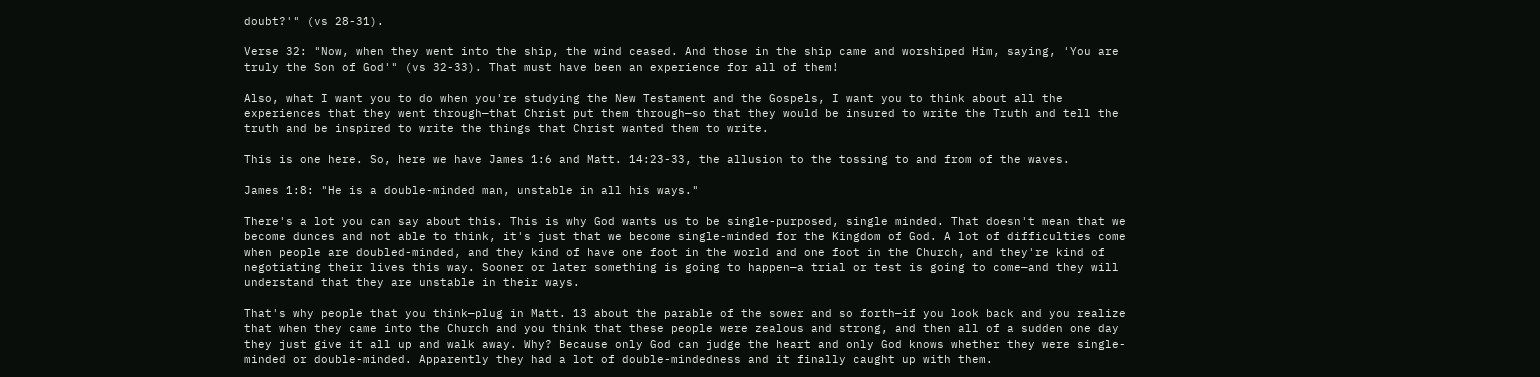doubt?'" (vs 28-31).

Verse 32: "Now, when they went into the ship, the wind ceased. And those in the ship came and worshiped Him, saying, 'You are truly the Son of God'" (vs 32-33). That must have been an experience for all of them!

Also, what I want you to do when you're studying the New Testament and the Gospels, I want you to think about all the experiences that they went through—that Christ put them through—so that they would be insured to write the Truth and tell the truth and be inspired to write the things that Christ wanted them to write.

This is one here. So, here we have James 1:6 and Matt. 14:23-33, the allusion to the tossing to and from of the waves.

James 1:8: "He is a double-minded man, unstable in all his ways."

There's a lot you can say about this. This is why God wants us to be single-purposed, single minded. That doesn't mean that we become dunces and not able to think, it's just that we become single-minded for the Kingdom of God. A lot of difficulties come when people are doubled-minded, and they kind of have one foot in the world and one foot in the Church, and they're kind of negotiating their lives this way. Sooner or later something is going to happen—a trial or test is going to come—and they will understand that they are unstable in their ways.

That's why people that you think—plug in Matt. 13 about the parable of the sower and so forth—if you look back and you realize that when they came into the Church and you think that these people were zealous and strong, and then all of a sudden one day they just give it all up and walk away. Why? Because only God can judge the heart and only God knows whether they were single-minded or double-minded. Apparently they had a lot of double-mindedness and it finally caught up with them.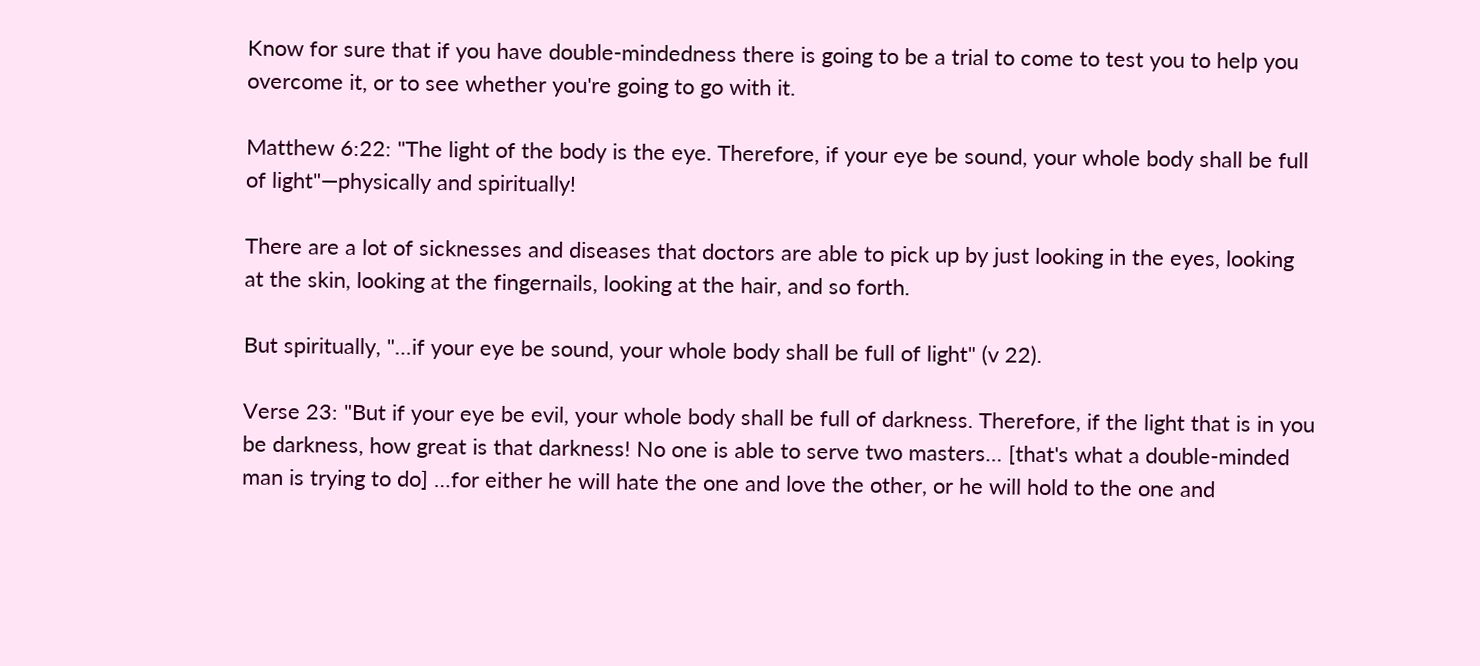Know for sure that if you have double-mindedness there is going to be a trial to come to test you to help you overcome it, or to see whether you're going to go with it.

Matthew 6:22: "The light of the body is the eye. Therefore, if your eye be sound, your whole body shall be full of light"—physically and spiritually!

There are a lot of sicknesses and diseases that doctors are able to pick up by just looking in the eyes, looking at the skin, looking at the fingernails, looking at the hair, and so forth.

But spiritually, "…if your eye be sound, your whole body shall be full of light" (v 22).

Verse 23: "But if your eye be evil, your whole body shall be full of darkness. Therefore, if the light that is in you be darkness, how great is that darkness! No one is able to serve two masters… [that's what a double-minded man is trying to do] …for either he will hate the one and love the other, or he will hold to the one and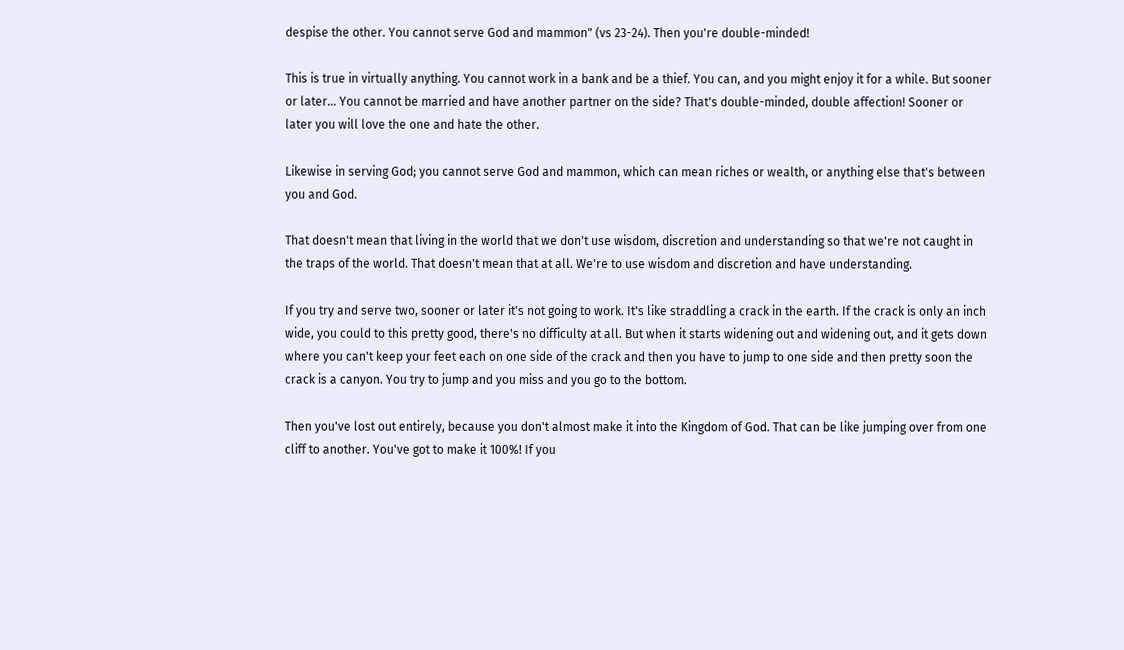despise the other. You cannot serve God and mammon" (vs 23-24). Then you're double-minded!

This is true in virtually anything. You cannot work in a bank and be a thief. You can, and you might enjoy it for a while. But sooner or later… You cannot be married and have another partner on the side? That's double-minded, double affection! Sooner or later you will love the one and hate the other.

Likewise in serving God; you cannot serve God and mammon, which can mean riches or wealth, or anything else that's between you and God.

That doesn't mean that living in the world that we don't use wisdom, discretion and understanding so that we're not caught in the traps of the world. That doesn't mean that at all. We're to use wisdom and discretion and have understanding.

If you try and serve two, sooner or later it's not going to work. It's like straddling a crack in the earth. If the crack is only an inch wide, you could to this pretty good, there's no difficulty at all. But when it starts widening out and widening out, and it gets down where you can't keep your feet each on one side of the crack and then you have to jump to one side and then pretty soon the crack is a canyon. You try to jump and you miss and you go to the bottom.

Then you've lost out entirely, because you don't almost make it into the Kingdom of God. That can be like jumping over from one cliff to another. You've got to make it 100%! If you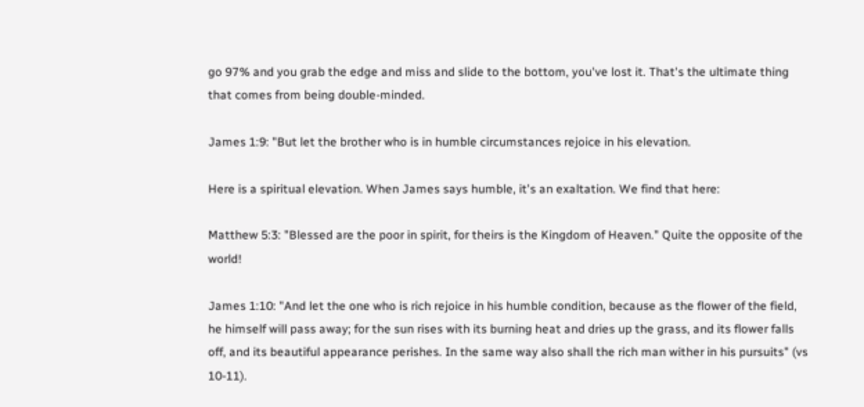go 97% and you grab the edge and miss and slide to the bottom, you've lost it. That's the ultimate thing that comes from being double-minded.

James 1:9: "But let the brother who is in humble circumstances rejoice in his elevation.

Here is a spiritual elevation. When James says humble, it's an exaltation. We find that here:

Matthew 5:3: "Blessed are the poor in spirit, for theirs is the Kingdom of Heaven." Quite the opposite of the world!

James 1:10: "And let the one who is rich rejoice in his humble condition, because as the flower of the field, he himself will pass away; for the sun rises with its burning heat and dries up the grass, and its flower falls off, and its beautiful appearance perishes. In the same way also shall the rich man wither in his pursuits" (vs 10-11).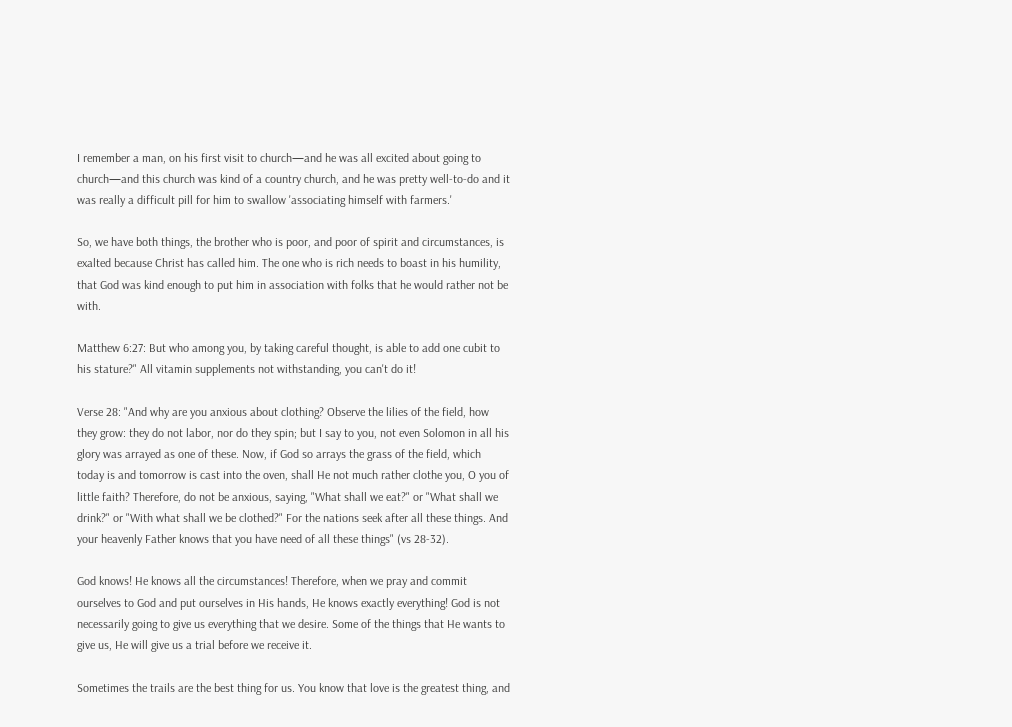I remember a man, on his first visit to church—and he was all excited about going to church—and this church was kind of a country church, and he was pretty well-to-do and it was really a difficult pill for him to swallow 'associating himself with farmers.'

So, we have both things, the brother who is poor, and poor of spirit and circumstances, is exalted because Christ has called him. The one who is rich needs to boast in his humility, that God was kind enough to put him in association with folks that he would rather not be with.

Matthew 6:27: But who among you, by taking careful thought, is able to add one cubit to his stature?" All vitamin supplements not withstanding, you can't do it!

Verse 28: "And why are you anxious about clothing? Observe the lilies of the field, how they grow: they do not labor, nor do they spin; but I say to you, not even Solomon in all his glory was arrayed as one of these. Now, if God so arrays the grass of the field, which today is and tomorrow is cast into the oven, shall He not much rather clothe you, O you of little faith? Therefore, do not be anxious, saying, "What shall we eat?" or "What shall we drink?" or "With what shall we be clothed?" For the nations seek after all these things. And your heavenly Father knows that you have need of all these things" (vs 28-32).

God knows! He knows all the circumstances! Therefore, when we pray and commit ourselves to God and put ourselves in His hands, He knows exactly everything! God is not necessarily going to give us everything that we desire. Some of the things that He wants to give us, He will give us a trial before we receive it.

Sometimes the trails are the best thing for us. You know that love is the greatest thing, and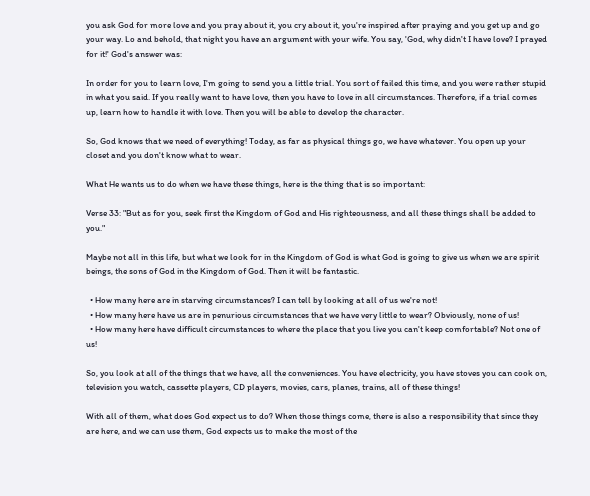you ask God for more love and you pray about it, you cry about it, you're inspired after praying and you get up and go your way. Lo and behold, that night you have an argument with your wife. You say, 'God, why didn't I have love? I prayed for it!' God's answer was:

In order for you to learn love, I'm going to send you a little trial. You sort of failed this time, and you were rather stupid in what you said. If you really want to have love, then you have to love in all circumstances. Therefore, if a trial comes up, learn how to handle it with love. Then you will be able to develop the character.

So, God knows that we need of everything! Today, as far as physical things go, we have whatever. You open up your closet and you don't know what to wear.

What He wants us to do when we have these things, here is the thing that is so important:

Verse 33: "But as for you, seek first the Kingdom of God and His righteousness, and all these things shall be added to you."

Maybe not all in this life, but what we look for in the Kingdom of God is what God is going to give us when we are spirit beings, the sons of God in the Kingdom of God. Then it will be fantastic.

  • How many here are in starving circumstances? I can tell by looking at all of us we're not!
  • How many here have us are in penurious circumstances that we have very little to wear? Obviously, none of us!
  • How many here have difficult circumstances to where the place that you live you can't keep comfortable? Not one of us!

So, you look at all of the things that we have, all the conveniences. You have electricity, you have stoves you can cook on, television you watch, cassette players, CD players, movies, cars, planes, trains, all of these things!

With all of them, what does God expect us to do? When those things come, there is also a responsibility that since they are here, and we can use them, God expects us to make the most of the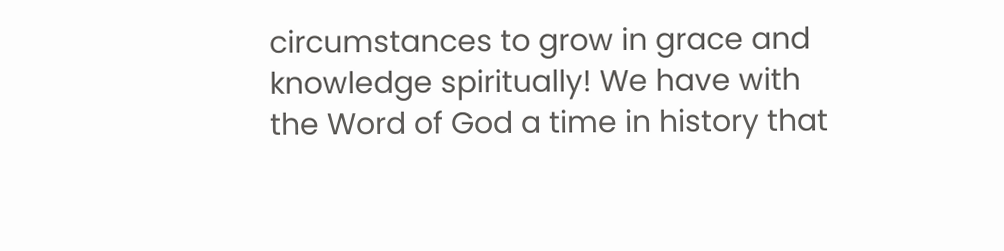circumstances to grow in grace and knowledge spiritually! We have with the Word of God a time in history that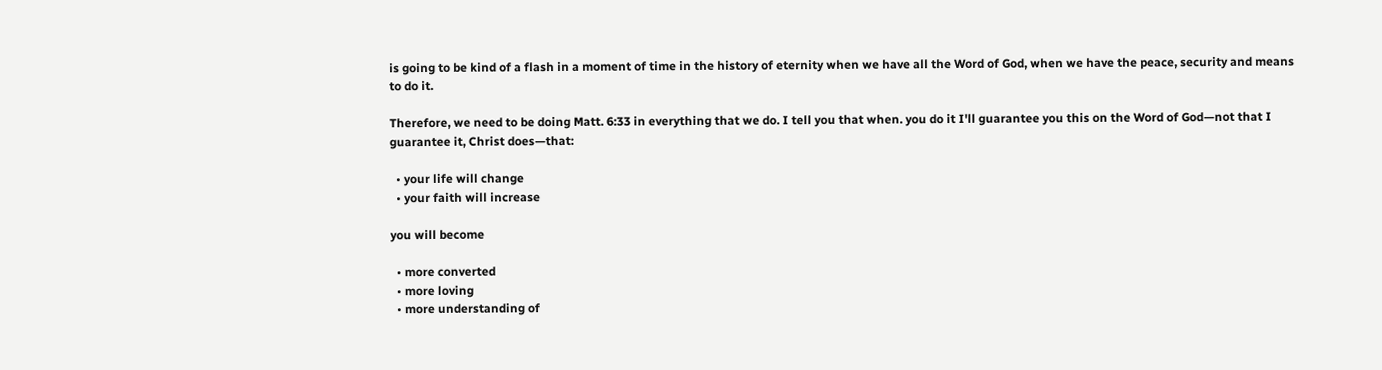is going to be kind of a flash in a moment of time in the history of eternity when we have all the Word of God, when we have the peace, security and means to do it.

Therefore, we need to be doing Matt. 6:33 in everything that we do. I tell you that when. you do it I'll guarantee you this on the Word of God—not that I guarantee it, Christ does—that:

  • your life will change
  • your faith will increase

you will become

  • more converted
  • more loving
  • more understanding of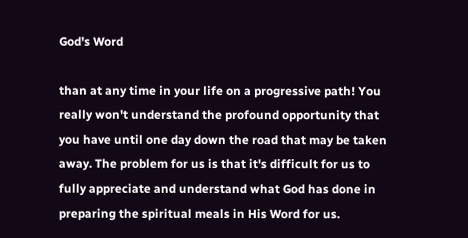God's Word

than at any time in your life on a progressive path! You really won't understand the profound opportunity that you have until one day down the road that may be taken away. The problem for us is that it's difficult for us to fully appreciate and understand what God has done in preparing the spiritual meals in His Word for us.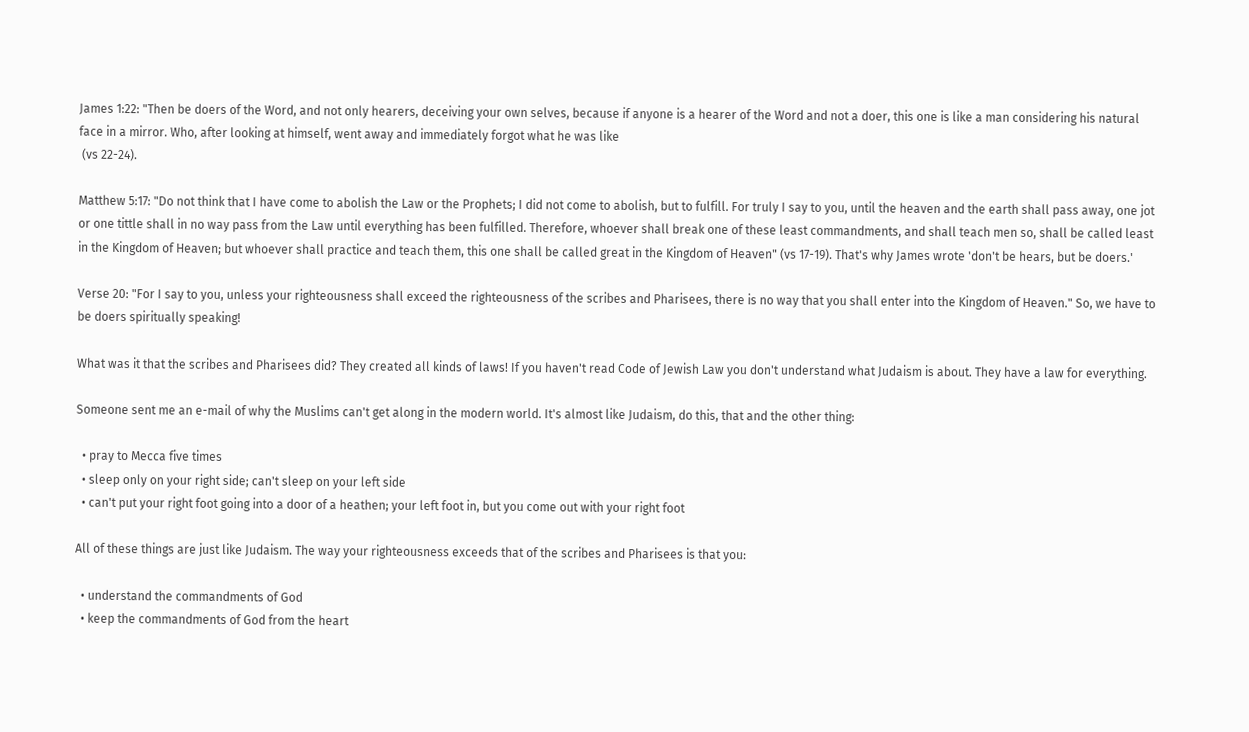James 1:22: "Then be doers of the Word, and not only hearers, deceiving your own selves, because if anyone is a hearer of the Word and not a doer, this one is like a man considering his natural face in a mirror. Who, after looking at himself, went away and immediately forgot what he was like
 (vs 22-24).

Matthew 5:17: "Do not think that I have come to abolish the Law or the Prophets; I did not come to abolish, but to fulfill. For truly I say to you, until the heaven and the earth shall pass away, one jot or one tittle shall in no way pass from the Law until everything has been fulfilled. Therefore, whoever shall break one of these least commandments, and shall teach men so, shall be called least in the Kingdom of Heaven; but whoever shall practice and teach them, this one shall be called great in the Kingdom of Heaven" (vs 17-19). That's why James wrote 'don't be hears, but be doers.'

Verse 20: "For I say to you, unless your righteousness shall exceed the righteousness of the scribes and Pharisees, there is no way that you shall enter into the Kingdom of Heaven." So, we have to be doers spiritually speaking!

What was it that the scribes and Pharisees did? They created all kinds of laws! If you haven't read Code of Jewish Law you don't understand what Judaism is about. They have a law for everything.

Someone sent me an e-mail of why the Muslims can't get along in the modern world. It's almost like Judaism, do this, that and the other thing:

  • pray to Mecca five times
  • sleep only on your right side; can't sleep on your left side
  • can't put your right foot going into a door of a heathen; your left foot in, but you come out with your right foot

All of these things are just like Judaism. The way your righteousness exceeds that of the scribes and Pharisees is that you:

  • understand the commandments of God
  • keep the commandments of God from the heart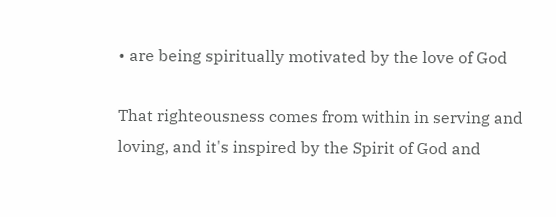• are being spiritually motivated by the love of God

That righteousness comes from within in serving and loving, and it's inspired by the Spirit of God and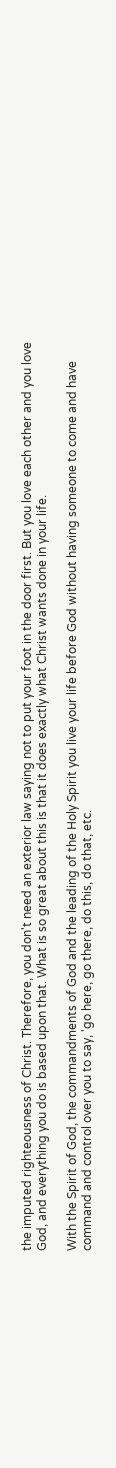the imputed righteousness of Christ. Therefore, you don't need an exterior law saying not to put your foot in the door first. But you love each other and you love God, and everything you do is based upon that. What is so great about this is that it does exactly what Christ wants done in your life.

With the Spirit of God, the commandments of God and the leading of the Holy Spirit you live your life before God without having someone to come and have command and control over you to say, 'go here, go there, do this, do that, etc.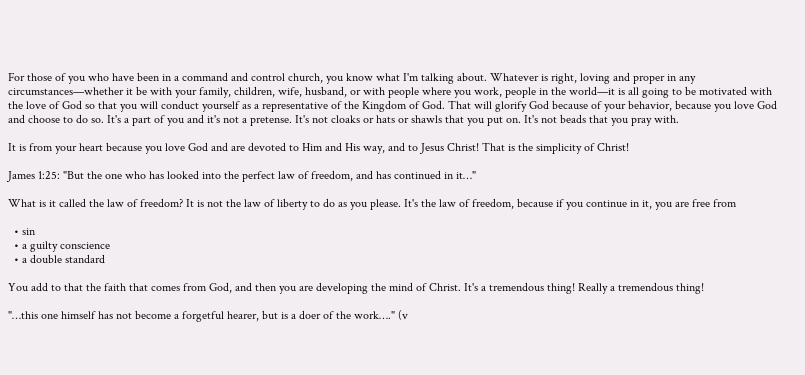For those of you who have been in a command and control church, you know what I'm talking about. Whatever is right, loving and proper in any circumstances—whether it be with your family, children, wife, husband, or with people where you work, people in the world—it is all going to be motivated with the love of God so that you will conduct yourself as a representative of the Kingdom of God. That will glorify God because of your behavior, because you love God and choose to do so. It's a part of you and it's not a pretense. It's not cloaks or hats or shawls that you put on. It's not beads that you pray with.

It is from your heart because you love God and are devoted to Him and His way, and to Jesus Christ! That is the simplicity of Christ!

James 1:25: "But the one who has looked into the perfect law of freedom, and has continued in it…"

What is it called the law of freedom? It is not the law of liberty to do as you please. It's the law of freedom, because if you continue in it, you are free from

  • sin
  • a guilty conscience
  • a double standard

You add to that the faith that comes from God, and then you are developing the mind of Christ. It's a tremendous thing! Really a tremendous thing!

"…this one himself has not become a forgetful hearer, but is a doer of the work…." (v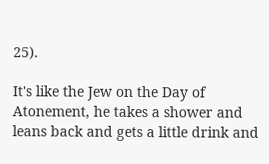25).

It's like the Jew on the Day of Atonement, he takes a shower and leans back and gets a little drink and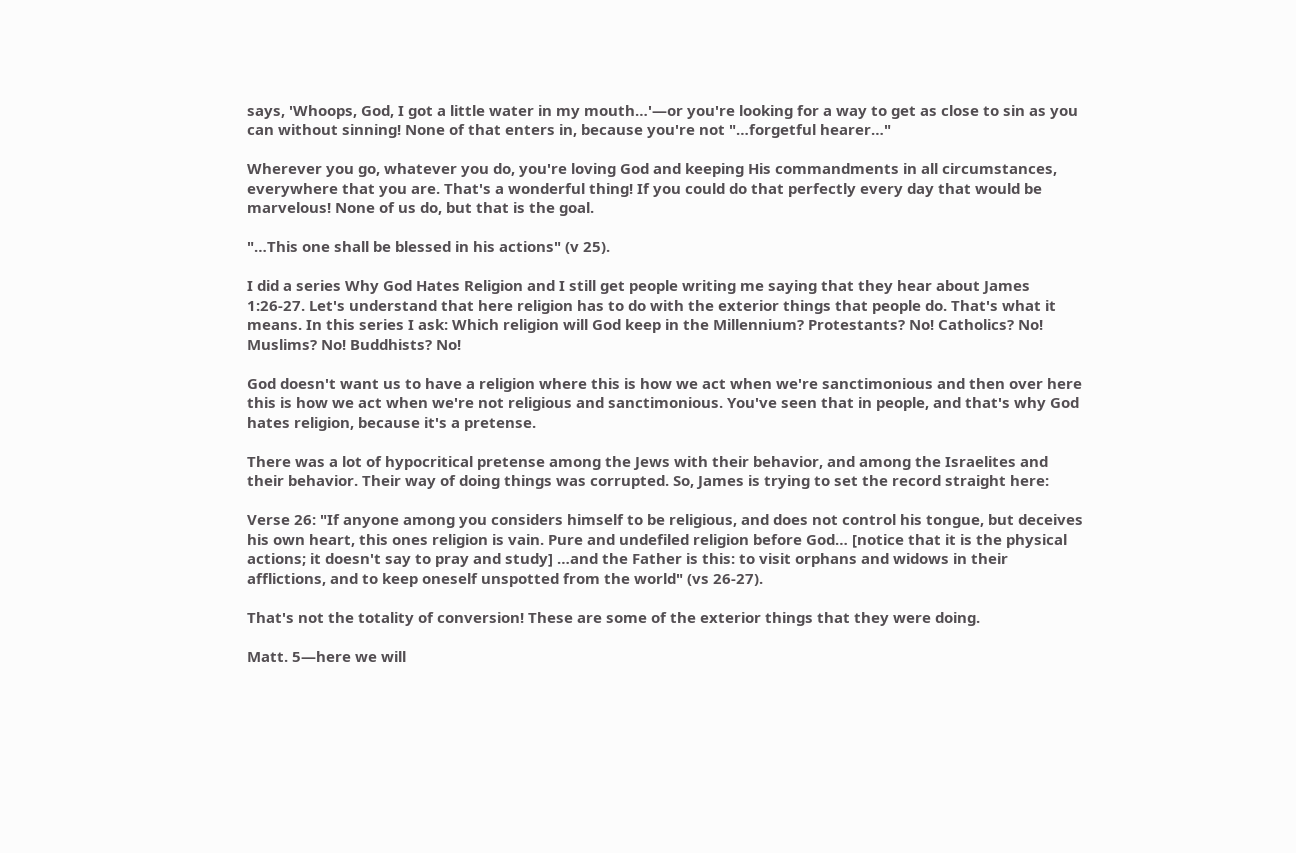says, 'Whoops, God, I got a little water in my mouth…'—or you're looking for a way to get as close to sin as you can without sinning! None of that enters in, because you're not "…forgetful hearer…"

Wherever you go, whatever you do, you're loving God and keeping His commandments in all circumstances, everywhere that you are. That's a wonderful thing! If you could do that perfectly every day that would be marvelous! None of us do, but that is the goal.

"…This one shall be blessed in his actions" (v 25).

I did a series Why God Hates Religion and I still get people writing me saying that they hear about James 1:26-27. Let's understand that here religion has to do with the exterior things that people do. That's what it means. In this series I ask: Which religion will God keep in the Millennium? Protestants? No! Catholics? No! Muslims? No! Buddhists? No!

God doesn't want us to have a religion where this is how we act when we're sanctimonious and then over here this is how we act when we're not religious and sanctimonious. You've seen that in people, and that's why God hates religion, because it's a pretense.

There was a lot of hypocritical pretense among the Jews with their behavior, and among the Israelites and their behavior. Their way of doing things was corrupted. So, James is trying to set the record straight here:

Verse 26: "If anyone among you considers himself to be religious, and does not control his tongue, but deceives his own heart, this ones religion is vain. Pure and undefiled religion before God… [notice that it is the physical actions; it doesn't say to pray and study] …and the Father is this: to visit orphans and widows in their afflictions, and to keep oneself unspotted from the world" (vs 26-27).

That's not the totality of conversion! These are some of the exterior things that they were doing.

Matt. 5—here we will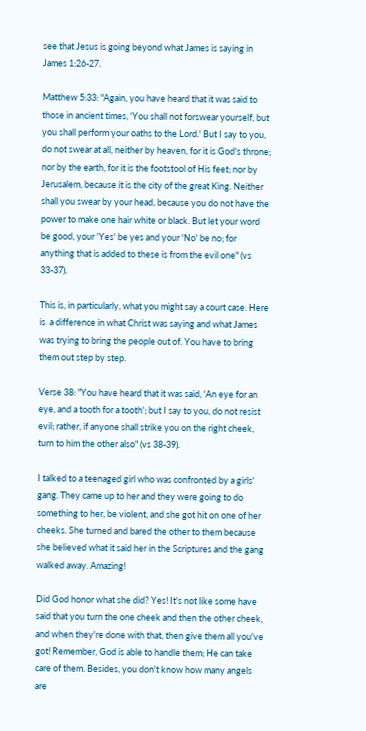see that Jesus is going beyond what James is saying in James 1:26-27.

Matthew 5:33: "Again, you have heard that it was said to those in ancient times, 'You shall not forswear yourself, but you shall perform your oaths to the Lord.' But I say to you, do not swear at all, neither by heaven, for it is God's throne; nor by the earth, for it is the footstool of His feet; nor by Jerusalem, because it is the city of the great King. Neither shall you swear by your head, because you do not have the power to make one hair white or black. But let your word be good, your 'Yes' be yes and your 'No' be no; for anything that is added to these is from the evil one" (vs 33-37).

This is, in particularly, what you might say a court case. Here is  a difference in what Christ was saying and what James was trying to bring the people out of. You have to bring them out step by step.

Verse 38: "You have heard that it was said, 'An eye for an eye, and a tooth for a tooth'; but I say to you, do not resist evil; rather, if anyone shall strike you on the right cheek, turn to him the other also" (vs 38-39).

I talked to a teenaged girl who was confronted by a girls' gang. They came up to her and they were going to do something to her, be violent, and she got hit on one of her cheeks. She turned and bared the other to them because she believed what it said her in the Scriptures and the gang walked away. Amazing!

Did God honor what she did? Yes! It's not like some have said that you turn the one cheek and then the other cheek, and when they're done with that, then give them all you've got! Remember, God is able to handle them; He can take care of them. Besides, you don't know how many angels are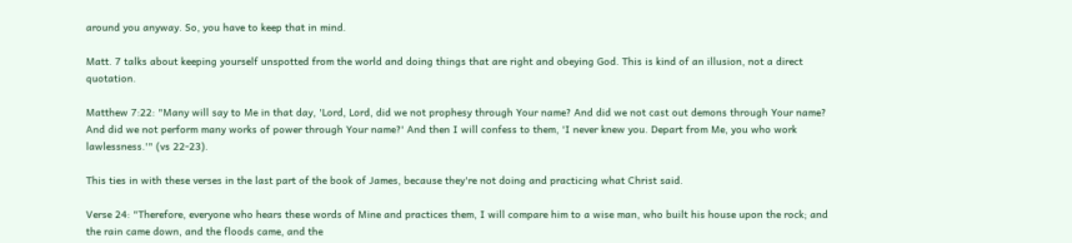around you anyway. So, you have to keep that in mind.

Matt. 7 talks about keeping yourself unspotted from the world and doing things that are right and obeying God. This is kind of an illusion, not a direct quotation.

Matthew 7:22: "Many will say to Me in that day, 'Lord, Lord, did we not prophesy through Your name? And did we not cast out demons through Your name? And did we not perform many works of power through Your name?' And then I will confess to them, 'I never knew you. Depart from Me, you who work lawlessness.'" (vs 22-23).

This ties in with these verses in the last part of the book of James, because they're not doing and practicing what Christ said.

Verse 24: "Therefore, everyone who hears these words of Mine and practices them, I will compare him to a wise man, who built his house upon the rock; and the rain came down, and the floods came, and the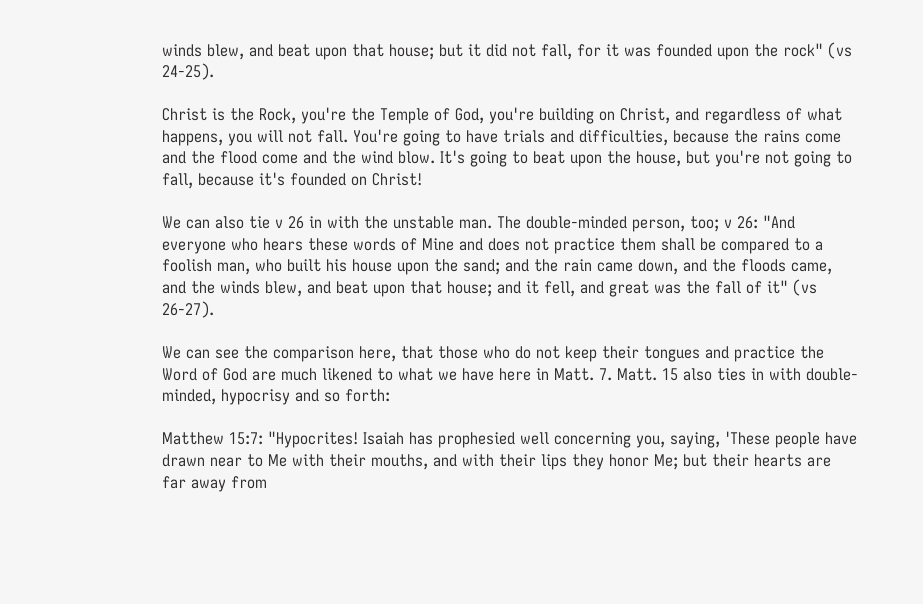winds blew, and beat upon that house; but it did not fall, for it was founded upon the rock" (vs 24-25).

Christ is the Rock, you're the Temple of God, you're building on Christ, and regardless of what happens, you will not fall. You're going to have trials and difficulties, because the rains come and the flood come and the wind blow. It's going to beat upon the house, but you're not going to fall, because it's founded on Christ!

We can also tie v 26 in with the unstable man. The double-minded person, too; v 26: "And everyone who hears these words of Mine and does not practice them shall be compared to a foolish man, who built his house upon the sand; and the rain came down, and the floods came, and the winds blew, and beat upon that house; and it fell, and great was the fall of it" (vs 26-27).

We can see the comparison here, that those who do not keep their tongues and practice the Word of God are much likened to what we have here in Matt. 7. Matt. 15 also ties in with double-minded, hypocrisy and so forth:

Matthew 15:7: "Hypocrites! Isaiah has prophesied well concerning you, saying, 'These people have drawn near to Me with their mouths, and with their lips they honor Me; but their hearts are far away from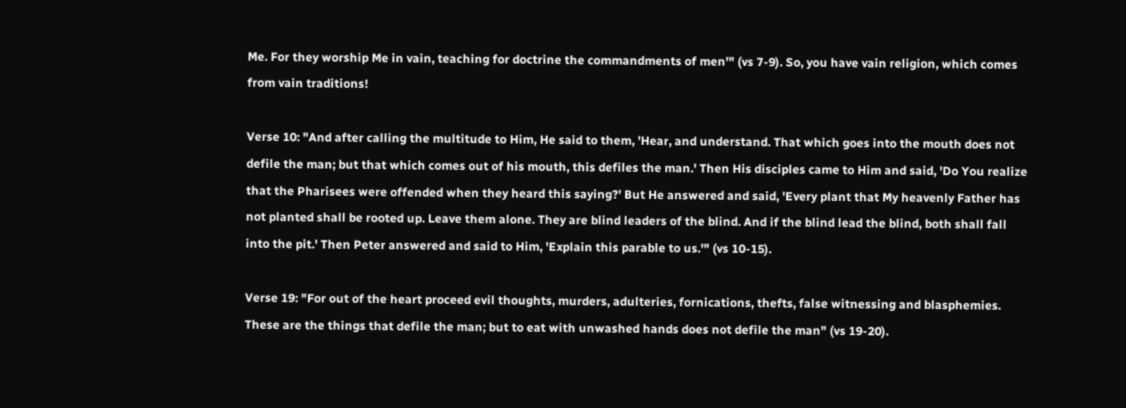Me. For they worship Me in vain, teaching for doctrine the commandments of men'" (vs 7-9). So, you have vain religion, which comes from vain traditions!

Verse 10: "And after calling the multitude to Him, He said to them, 'Hear, and understand. That which goes into the mouth does not defile the man; but that which comes out of his mouth, this defiles the man.' Then His disciples came to Him and said, 'Do You realize that the Pharisees were offended when they heard this saying?' But He answered and said, 'Every plant that My heavenly Father has not planted shall be rooted up. Leave them alone. They are blind leaders of the blind. And if the blind lead the blind, both shall fall into the pit.' Then Peter answered and said to Him, 'Explain this parable to us.'" (vs 10-15).

Verse 19: "For out of the heart proceed evil thoughts, murders, adulteries, fornications, thefts, false witnessing and blasphemies. These are the things that defile the man; but to eat with unwashed hands does not defile the man" (vs 19-20).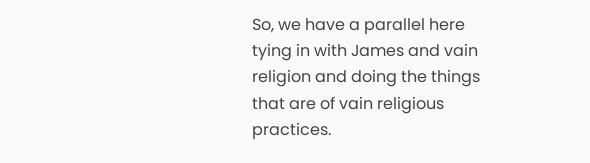So, we have a parallel here tying in with James and vain religion and doing the things that are of vain religious practices.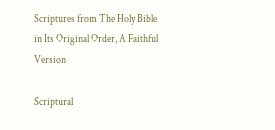Scriptures from The Holy Bible in Its Original Order, A Faithful Version

Scriptural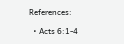References:

  • Acts 6:1-4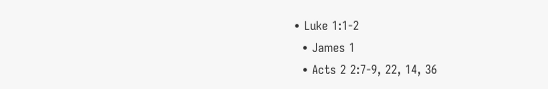• Luke 1:1-2
  • James 1
  • Acts 2 2:7-9, 22, 14, 36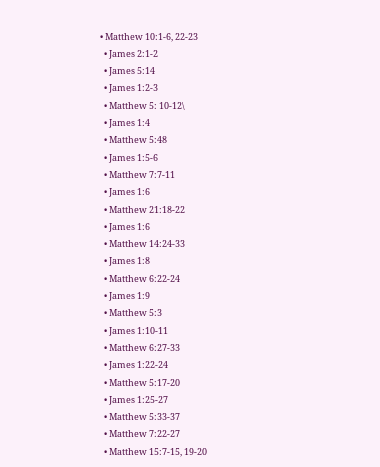• Matthew 10:1-6, 22-23
  • James 2:1-2
  • James 5:14
  • James 1:2-3
  • Matthew 5: 10-12\
  • James 1:4
  • Matthew 5:48
  • James 1:5-6
  • Matthew 7:7-11
  • James 1:6
  • Matthew 21:18-22
  • James 1:6
  • Matthew 14:24-33
  • James 1:8
  • Matthew 6:22-24
  • James 1:9
  • Matthew 5:3
  • James 1:10-11
  • Matthew 6:27-33
  • James 1:22-24
  • Matthew 5:17-20
  • James 1:25-27
  • Matthew 5:33-37
  • Matthew 7:22-27
  • Matthew 15:7-15, 19-20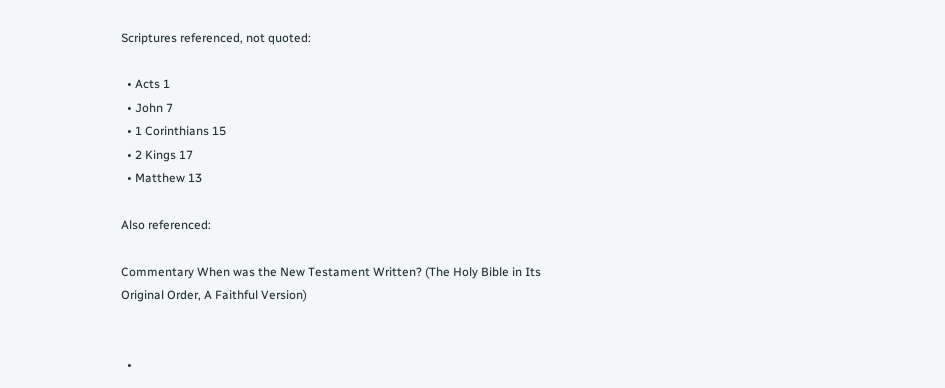Scriptures referenced, not quoted:

  • Acts 1
  • John 7
  • 1 Corinthians 15
  • 2 Kings 17
  • Matthew 13

Also referenced:

Commentary When was the New Testament Written? (The Holy Bible in Its Original Order, A Faithful Version)


  •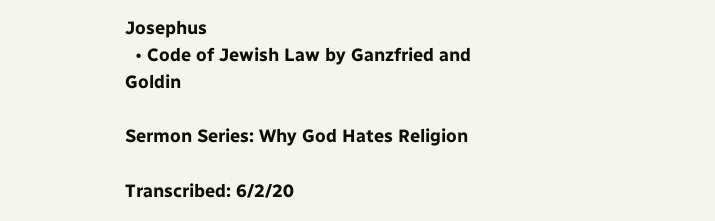Josephus
  • Code of Jewish Law by Ganzfried and Goldin

Sermon Series: Why God Hates Religion

Transcribed: 6/2/20